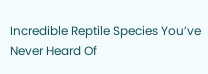Incredible Reptile Species You’ve Never Heard Of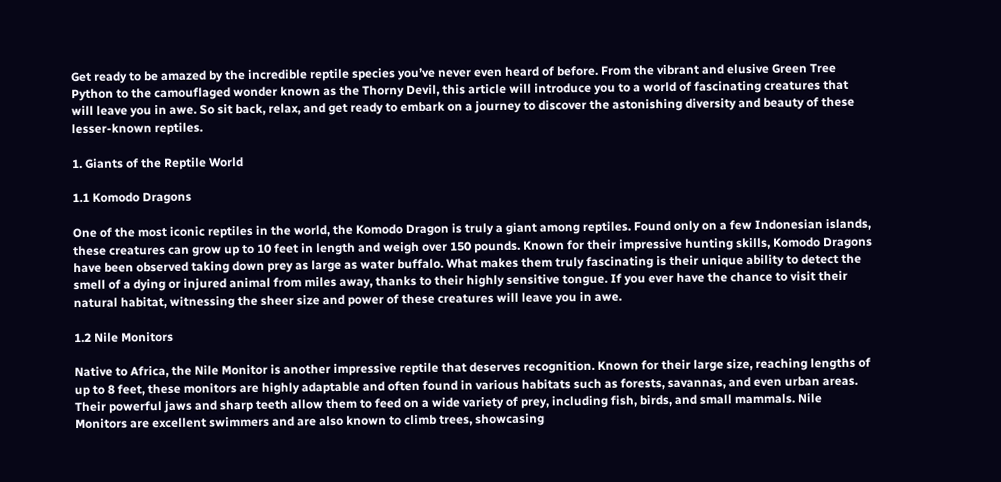Get ready to be amazed by the incredible reptile species you’ve never even heard of before. From the vibrant and elusive Green Tree Python to the camouflaged wonder known as the Thorny Devil, this article will introduce you to a world of fascinating creatures that will leave you in awe. So sit back, relax, and get ready to embark on a journey to discover the astonishing diversity and beauty of these lesser-known reptiles.

1. Giants of the Reptile World

1.1 Komodo Dragons

One of the most iconic reptiles in the world, the Komodo Dragon is truly a giant among reptiles. Found only on a few Indonesian islands, these creatures can grow up to 10 feet in length and weigh over 150 pounds. Known for their impressive hunting skills, Komodo Dragons have been observed taking down prey as large as water buffalo. What makes them truly fascinating is their unique ability to detect the smell of a dying or injured animal from miles away, thanks to their highly sensitive tongue. If you ever have the chance to visit their natural habitat, witnessing the sheer size and power of these creatures will leave you in awe.

1.2 Nile Monitors

Native to Africa, the Nile Monitor is another impressive reptile that deserves recognition. Known for their large size, reaching lengths of up to 8 feet, these monitors are highly adaptable and often found in various habitats such as forests, savannas, and even urban areas. Their powerful jaws and sharp teeth allow them to feed on a wide variety of prey, including fish, birds, and small mammals. Nile Monitors are excellent swimmers and are also known to climb trees, showcasing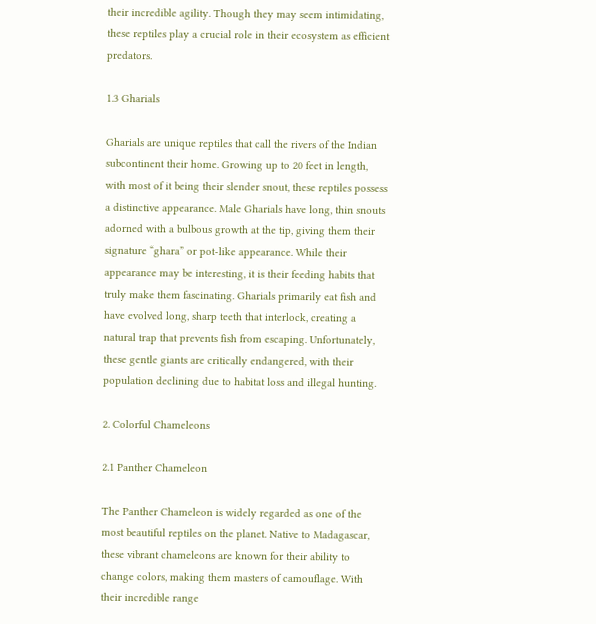their incredible agility. Though they may seem intimidating, these reptiles play a crucial role in their ecosystem as efficient predators.

1.3 Gharials

Gharials are unique reptiles that call the rivers of the Indian subcontinent their home. Growing up to 20 feet in length, with most of it being their slender snout, these reptiles possess a distinctive appearance. Male Gharials have long, thin snouts adorned with a bulbous growth at the tip, giving them their signature “ghara” or pot-like appearance. While their appearance may be interesting, it is their feeding habits that truly make them fascinating. Gharials primarily eat fish and have evolved long, sharp teeth that interlock, creating a natural trap that prevents fish from escaping. Unfortunately, these gentle giants are critically endangered, with their population declining due to habitat loss and illegal hunting.

2. Colorful Chameleons

2.1 Panther Chameleon

The Panther Chameleon is widely regarded as one of the most beautiful reptiles on the planet. Native to Madagascar, these vibrant chameleons are known for their ability to change colors, making them masters of camouflage. With their incredible range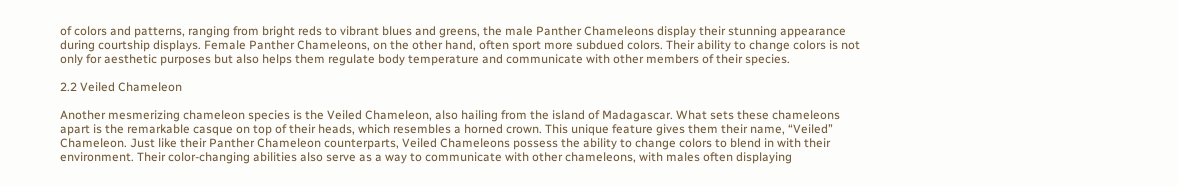of colors and patterns, ranging from bright reds to vibrant blues and greens, the male Panther Chameleons display their stunning appearance during courtship displays. Female Panther Chameleons, on the other hand, often sport more subdued colors. Their ability to change colors is not only for aesthetic purposes but also helps them regulate body temperature and communicate with other members of their species.

2.2 Veiled Chameleon

Another mesmerizing chameleon species is the Veiled Chameleon, also hailing from the island of Madagascar. What sets these chameleons apart is the remarkable casque on top of their heads, which resembles a horned crown. This unique feature gives them their name, “Veiled” Chameleon. Just like their Panther Chameleon counterparts, Veiled Chameleons possess the ability to change colors to blend in with their environment. Their color-changing abilities also serve as a way to communicate with other chameleons, with males often displaying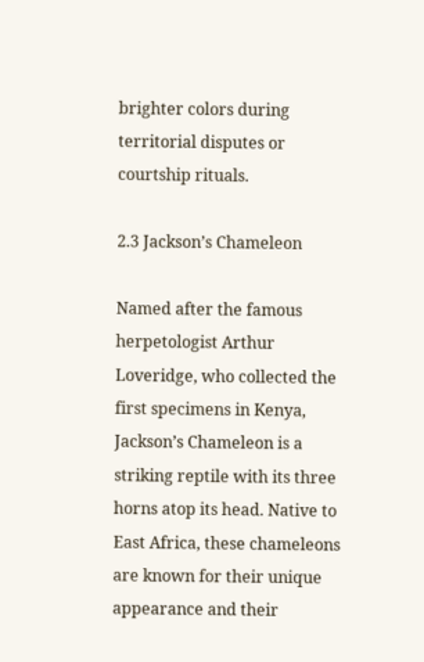brighter colors during territorial disputes or courtship rituals.

2.3 Jackson’s Chameleon

Named after the famous herpetologist Arthur Loveridge, who collected the first specimens in Kenya, Jackson’s Chameleon is a striking reptile with its three horns atop its head. Native to East Africa, these chameleons are known for their unique appearance and their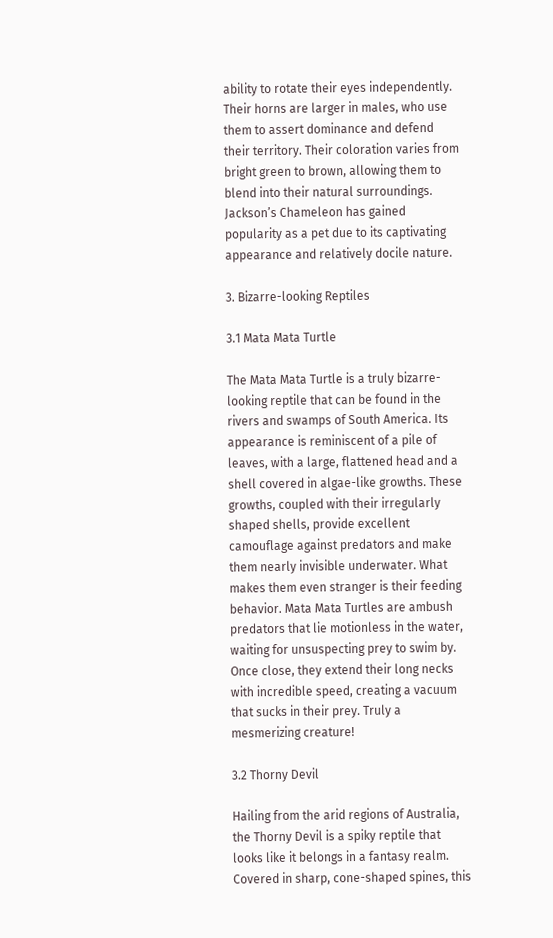ability to rotate their eyes independently. Their horns are larger in males, who use them to assert dominance and defend their territory. Their coloration varies from bright green to brown, allowing them to blend into their natural surroundings. Jackson’s Chameleon has gained popularity as a pet due to its captivating appearance and relatively docile nature.

3. Bizarre-looking Reptiles

3.1 Mata Mata Turtle

The Mata Mata Turtle is a truly bizarre-looking reptile that can be found in the rivers and swamps of South America. Its appearance is reminiscent of a pile of leaves, with a large, flattened head and a shell covered in algae-like growths. These growths, coupled with their irregularly shaped shells, provide excellent camouflage against predators and make them nearly invisible underwater. What makes them even stranger is their feeding behavior. Mata Mata Turtles are ambush predators that lie motionless in the water, waiting for unsuspecting prey to swim by. Once close, they extend their long necks with incredible speed, creating a vacuum that sucks in their prey. Truly a mesmerizing creature!

3.2 Thorny Devil

Hailing from the arid regions of Australia, the Thorny Devil is a spiky reptile that looks like it belongs in a fantasy realm. Covered in sharp, cone-shaped spines, this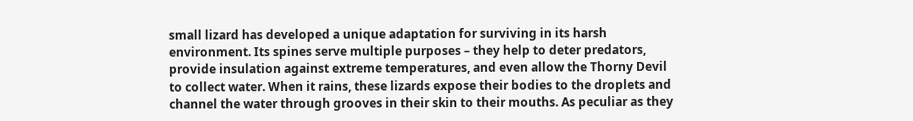small lizard has developed a unique adaptation for surviving in its harsh environment. Its spines serve multiple purposes – they help to deter predators, provide insulation against extreme temperatures, and even allow the Thorny Devil to collect water. When it rains, these lizards expose their bodies to the droplets and channel the water through grooves in their skin to their mouths. As peculiar as they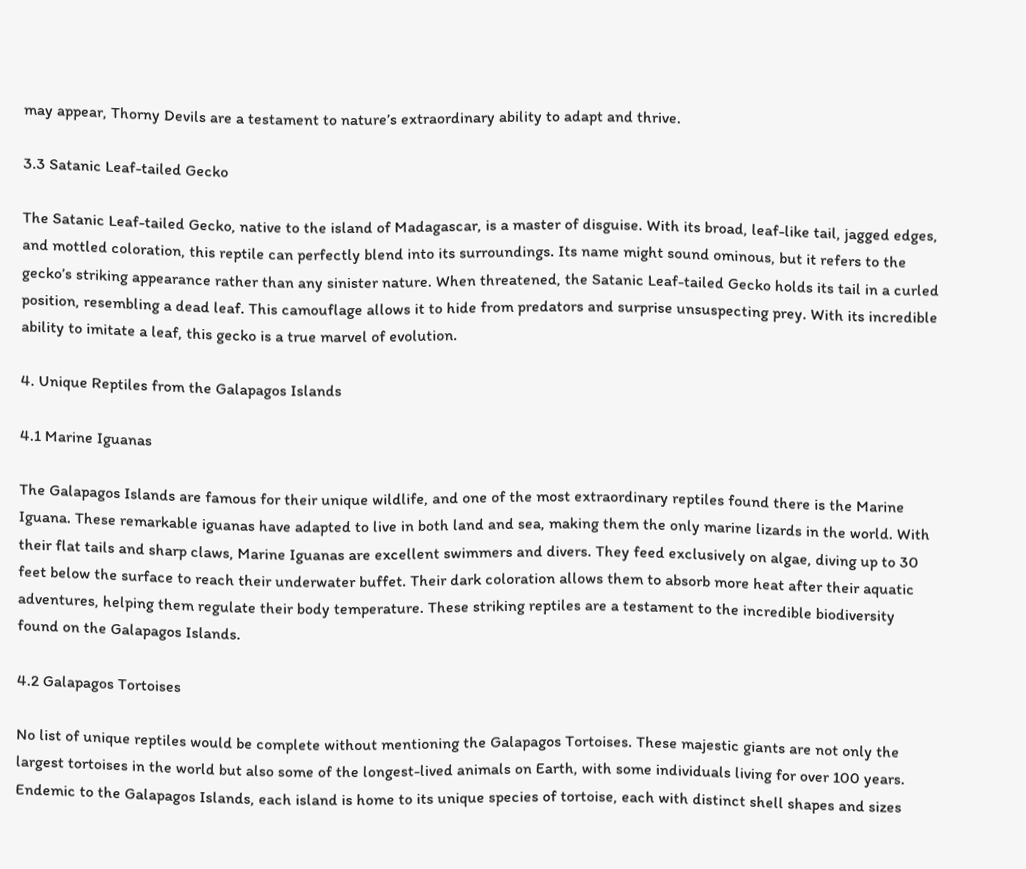may appear, Thorny Devils are a testament to nature’s extraordinary ability to adapt and thrive.

3.3 Satanic Leaf-tailed Gecko

The Satanic Leaf-tailed Gecko, native to the island of Madagascar, is a master of disguise. With its broad, leaf-like tail, jagged edges, and mottled coloration, this reptile can perfectly blend into its surroundings. Its name might sound ominous, but it refers to the gecko’s striking appearance rather than any sinister nature. When threatened, the Satanic Leaf-tailed Gecko holds its tail in a curled position, resembling a dead leaf. This camouflage allows it to hide from predators and surprise unsuspecting prey. With its incredible ability to imitate a leaf, this gecko is a true marvel of evolution.

4. Unique Reptiles from the Galapagos Islands

4.1 Marine Iguanas

The Galapagos Islands are famous for their unique wildlife, and one of the most extraordinary reptiles found there is the Marine Iguana. These remarkable iguanas have adapted to live in both land and sea, making them the only marine lizards in the world. With their flat tails and sharp claws, Marine Iguanas are excellent swimmers and divers. They feed exclusively on algae, diving up to 30 feet below the surface to reach their underwater buffet. Their dark coloration allows them to absorb more heat after their aquatic adventures, helping them regulate their body temperature. These striking reptiles are a testament to the incredible biodiversity found on the Galapagos Islands.

4.2 Galapagos Tortoises

No list of unique reptiles would be complete without mentioning the Galapagos Tortoises. These majestic giants are not only the largest tortoises in the world but also some of the longest-lived animals on Earth, with some individuals living for over 100 years. Endemic to the Galapagos Islands, each island is home to its unique species of tortoise, each with distinct shell shapes and sizes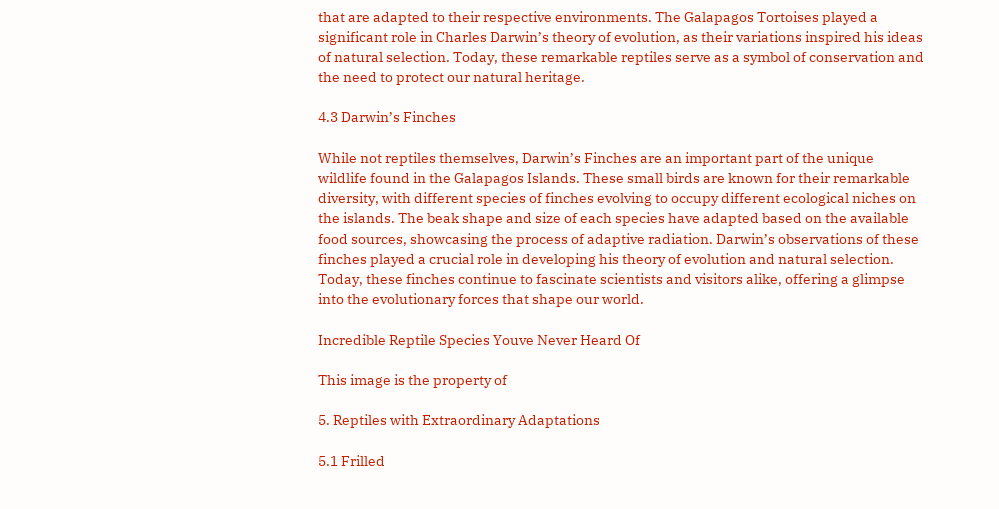that are adapted to their respective environments. The Galapagos Tortoises played a significant role in Charles Darwin’s theory of evolution, as their variations inspired his ideas of natural selection. Today, these remarkable reptiles serve as a symbol of conservation and the need to protect our natural heritage.

4.3 Darwin’s Finches

While not reptiles themselves, Darwin’s Finches are an important part of the unique wildlife found in the Galapagos Islands. These small birds are known for their remarkable diversity, with different species of finches evolving to occupy different ecological niches on the islands. The beak shape and size of each species have adapted based on the available food sources, showcasing the process of adaptive radiation. Darwin’s observations of these finches played a crucial role in developing his theory of evolution and natural selection. Today, these finches continue to fascinate scientists and visitors alike, offering a glimpse into the evolutionary forces that shape our world.

Incredible Reptile Species Youve Never Heard Of

This image is the property of

5. Reptiles with Extraordinary Adaptations

5.1 Frilled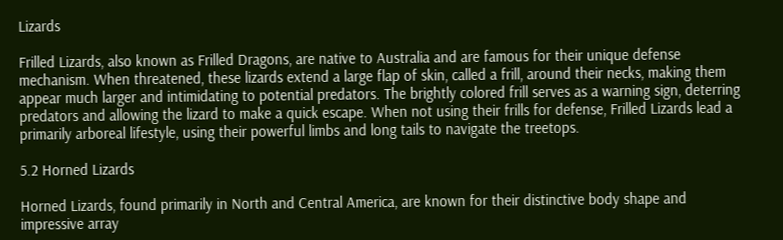Lizards

Frilled Lizards, also known as Frilled Dragons, are native to Australia and are famous for their unique defense mechanism. When threatened, these lizards extend a large flap of skin, called a frill, around their necks, making them appear much larger and intimidating to potential predators. The brightly colored frill serves as a warning sign, deterring predators and allowing the lizard to make a quick escape. When not using their frills for defense, Frilled Lizards lead a primarily arboreal lifestyle, using their powerful limbs and long tails to navigate the treetops.

5.2 Horned Lizards

Horned Lizards, found primarily in North and Central America, are known for their distinctive body shape and impressive array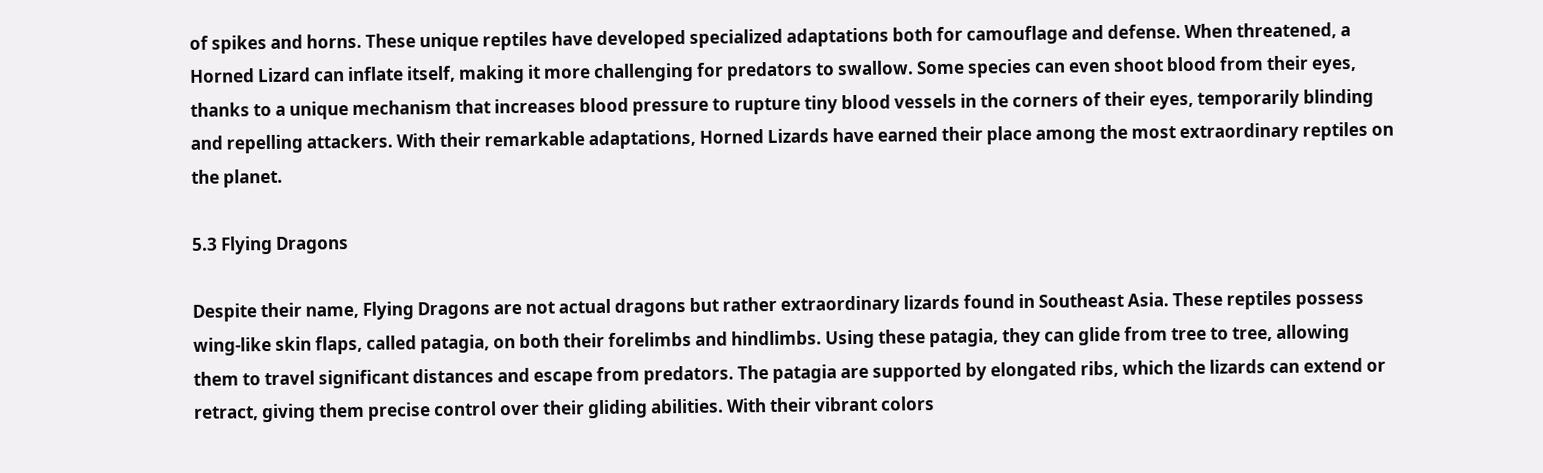of spikes and horns. These unique reptiles have developed specialized adaptations both for camouflage and defense. When threatened, a Horned Lizard can inflate itself, making it more challenging for predators to swallow. Some species can even shoot blood from their eyes, thanks to a unique mechanism that increases blood pressure to rupture tiny blood vessels in the corners of their eyes, temporarily blinding and repelling attackers. With their remarkable adaptations, Horned Lizards have earned their place among the most extraordinary reptiles on the planet.

5.3 Flying Dragons

Despite their name, Flying Dragons are not actual dragons but rather extraordinary lizards found in Southeast Asia. These reptiles possess wing-like skin flaps, called patagia, on both their forelimbs and hindlimbs. Using these patagia, they can glide from tree to tree, allowing them to travel significant distances and escape from predators. The patagia are supported by elongated ribs, which the lizards can extend or retract, giving them precise control over their gliding abilities. With their vibrant colors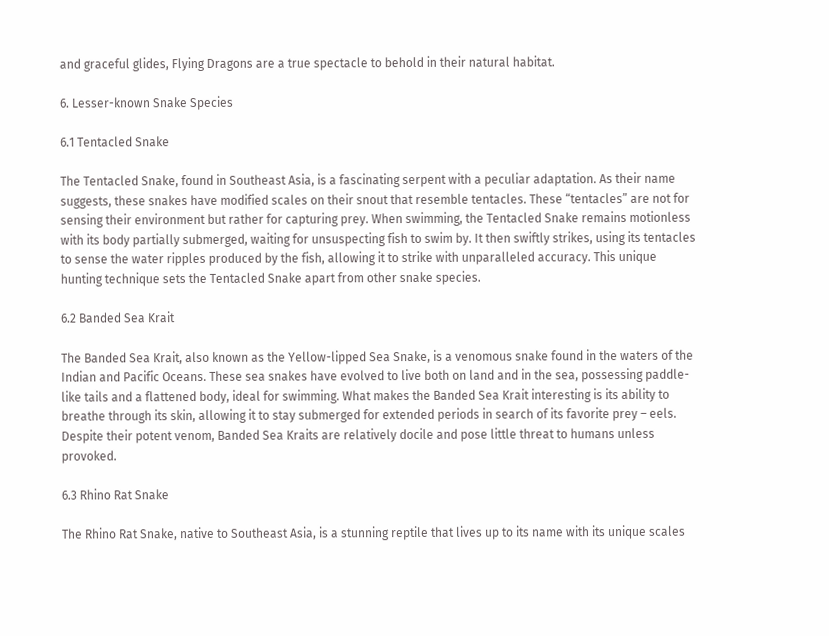and graceful glides, Flying Dragons are a true spectacle to behold in their natural habitat.

6. Lesser-known Snake Species

6.1 Tentacled Snake

The Tentacled Snake, found in Southeast Asia, is a fascinating serpent with a peculiar adaptation. As their name suggests, these snakes have modified scales on their snout that resemble tentacles. These “tentacles” are not for sensing their environment but rather for capturing prey. When swimming, the Tentacled Snake remains motionless with its body partially submerged, waiting for unsuspecting fish to swim by. It then swiftly strikes, using its tentacles to sense the water ripples produced by the fish, allowing it to strike with unparalleled accuracy. This unique hunting technique sets the Tentacled Snake apart from other snake species.

6.2 Banded Sea Krait

The Banded Sea Krait, also known as the Yellow-lipped Sea Snake, is a venomous snake found in the waters of the Indian and Pacific Oceans. These sea snakes have evolved to live both on land and in the sea, possessing paddle-like tails and a flattened body, ideal for swimming. What makes the Banded Sea Krait interesting is its ability to breathe through its skin, allowing it to stay submerged for extended periods in search of its favorite prey – eels. Despite their potent venom, Banded Sea Kraits are relatively docile and pose little threat to humans unless provoked.

6.3 Rhino Rat Snake

The Rhino Rat Snake, native to Southeast Asia, is a stunning reptile that lives up to its name with its unique scales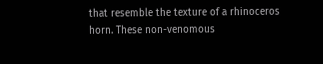that resemble the texture of a rhinoceros horn. These non-venomous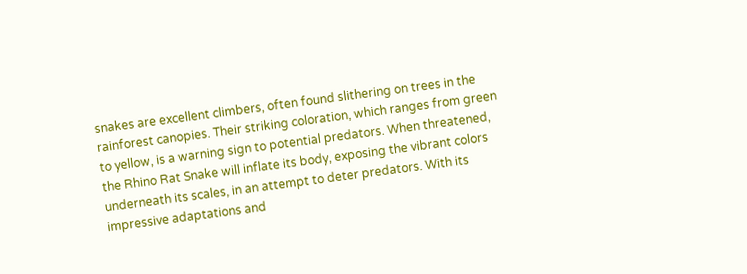snakes are excellent climbers, often found slithering on trees in the rainforest canopies. Their striking coloration, which ranges from green to yellow, is a warning sign to potential predators. When threatened, the Rhino Rat Snake will inflate its body, exposing the vibrant colors underneath its scales, in an attempt to deter predators. With its impressive adaptations and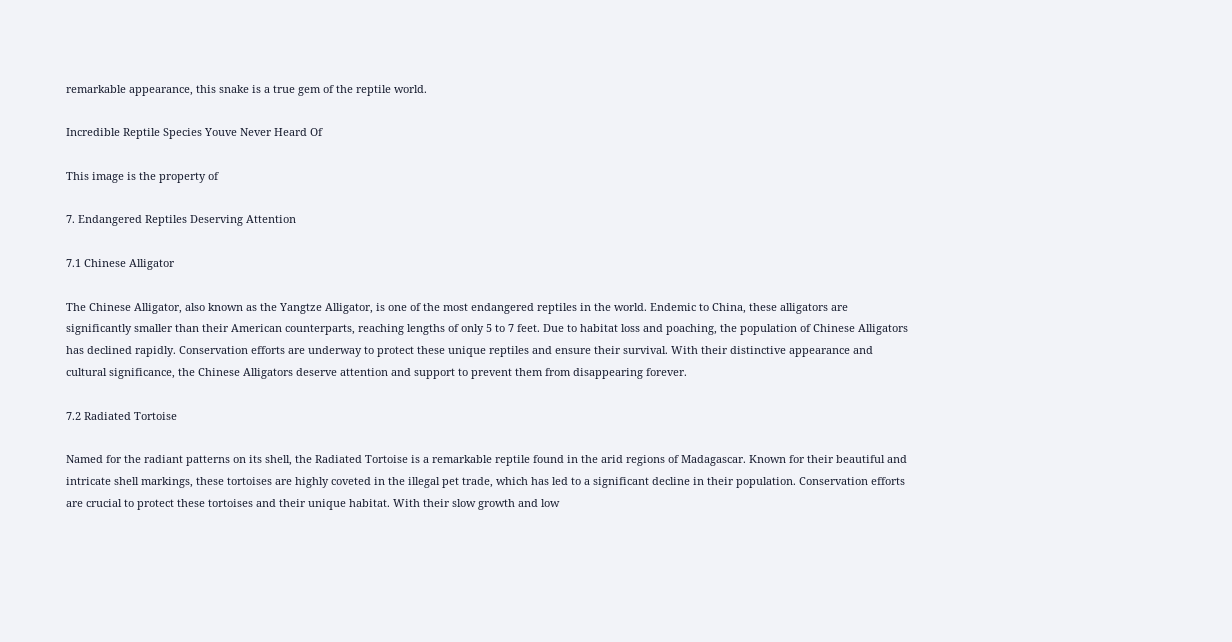remarkable appearance, this snake is a true gem of the reptile world.

Incredible Reptile Species Youve Never Heard Of

This image is the property of

7. Endangered Reptiles Deserving Attention

7.1 Chinese Alligator

The Chinese Alligator, also known as the Yangtze Alligator, is one of the most endangered reptiles in the world. Endemic to China, these alligators are significantly smaller than their American counterparts, reaching lengths of only 5 to 7 feet. Due to habitat loss and poaching, the population of Chinese Alligators has declined rapidly. Conservation efforts are underway to protect these unique reptiles and ensure their survival. With their distinctive appearance and cultural significance, the Chinese Alligators deserve attention and support to prevent them from disappearing forever.

7.2 Radiated Tortoise

Named for the radiant patterns on its shell, the Radiated Tortoise is a remarkable reptile found in the arid regions of Madagascar. Known for their beautiful and intricate shell markings, these tortoises are highly coveted in the illegal pet trade, which has led to a significant decline in their population. Conservation efforts are crucial to protect these tortoises and their unique habitat. With their slow growth and low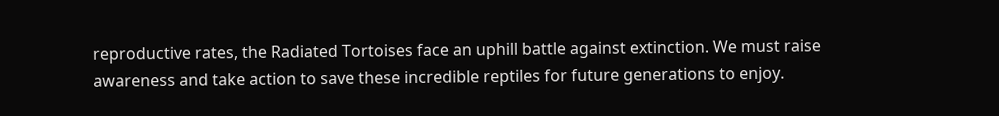reproductive rates, the Radiated Tortoises face an uphill battle against extinction. We must raise awareness and take action to save these incredible reptiles for future generations to enjoy.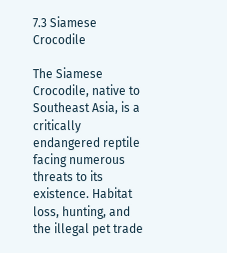7.3 Siamese Crocodile

The Siamese Crocodile, native to Southeast Asia, is a critically endangered reptile facing numerous threats to its existence. Habitat loss, hunting, and the illegal pet trade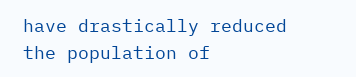have drastically reduced the population of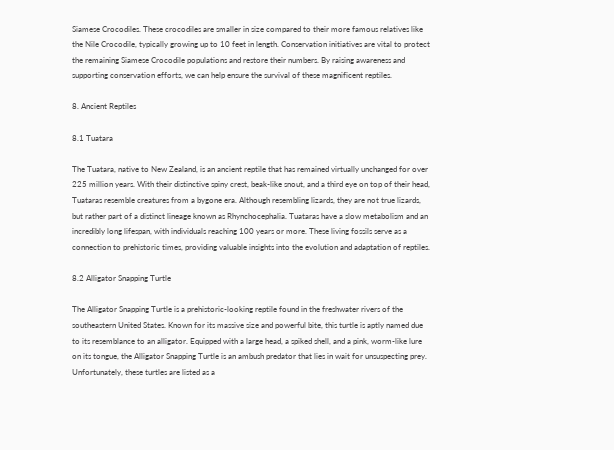Siamese Crocodiles. These crocodiles are smaller in size compared to their more famous relatives like the Nile Crocodile, typically growing up to 10 feet in length. Conservation initiatives are vital to protect the remaining Siamese Crocodile populations and restore their numbers. By raising awareness and supporting conservation efforts, we can help ensure the survival of these magnificent reptiles.

8. Ancient Reptiles

8.1 Tuatara

The Tuatara, native to New Zealand, is an ancient reptile that has remained virtually unchanged for over 225 million years. With their distinctive spiny crest, beak-like snout, and a third eye on top of their head, Tuataras resemble creatures from a bygone era. Although resembling lizards, they are not true lizards, but rather part of a distinct lineage known as Rhynchocephalia. Tuataras have a slow metabolism and an incredibly long lifespan, with individuals reaching 100 years or more. These living fossils serve as a connection to prehistoric times, providing valuable insights into the evolution and adaptation of reptiles.

8.2 Alligator Snapping Turtle

The Alligator Snapping Turtle is a prehistoric-looking reptile found in the freshwater rivers of the southeastern United States. Known for its massive size and powerful bite, this turtle is aptly named due to its resemblance to an alligator. Equipped with a large head, a spiked shell, and a pink, worm-like lure on its tongue, the Alligator Snapping Turtle is an ambush predator that lies in wait for unsuspecting prey. Unfortunately, these turtles are listed as a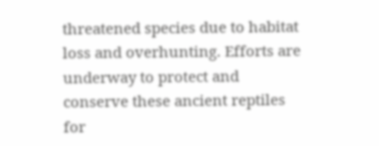threatened species due to habitat loss and overhunting. Efforts are underway to protect and conserve these ancient reptiles for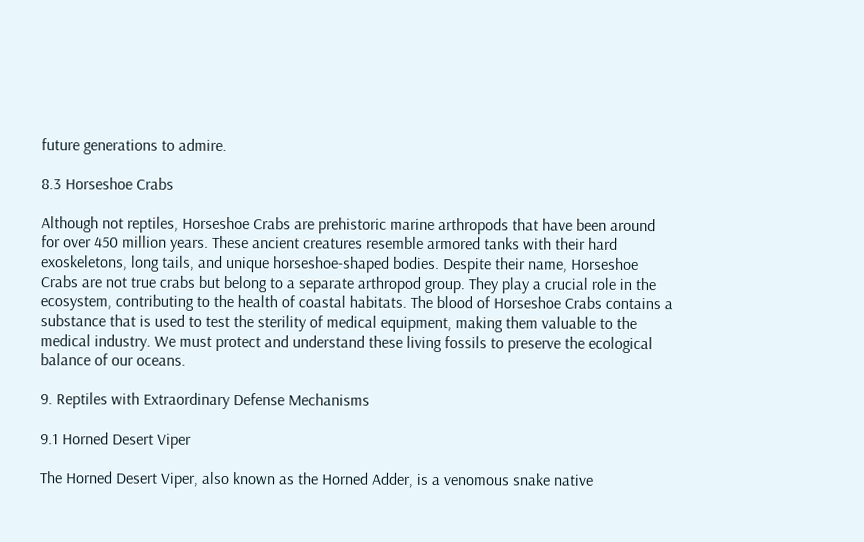future generations to admire.

8.3 Horseshoe Crabs

Although not reptiles, Horseshoe Crabs are prehistoric marine arthropods that have been around for over 450 million years. These ancient creatures resemble armored tanks with their hard exoskeletons, long tails, and unique horseshoe-shaped bodies. Despite their name, Horseshoe Crabs are not true crabs but belong to a separate arthropod group. They play a crucial role in the ecosystem, contributing to the health of coastal habitats. The blood of Horseshoe Crabs contains a substance that is used to test the sterility of medical equipment, making them valuable to the medical industry. We must protect and understand these living fossils to preserve the ecological balance of our oceans.

9. Reptiles with Extraordinary Defense Mechanisms

9.1 Horned Desert Viper

The Horned Desert Viper, also known as the Horned Adder, is a venomous snake native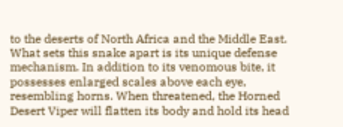to the deserts of North Africa and the Middle East. What sets this snake apart is its unique defense mechanism. In addition to its venomous bite, it possesses enlarged scales above each eye, resembling horns. When threatened, the Horned Desert Viper will flatten its body and hold its head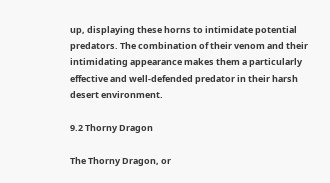up, displaying these horns to intimidate potential predators. The combination of their venom and their intimidating appearance makes them a particularly effective and well-defended predator in their harsh desert environment.

9.2 Thorny Dragon

The Thorny Dragon, or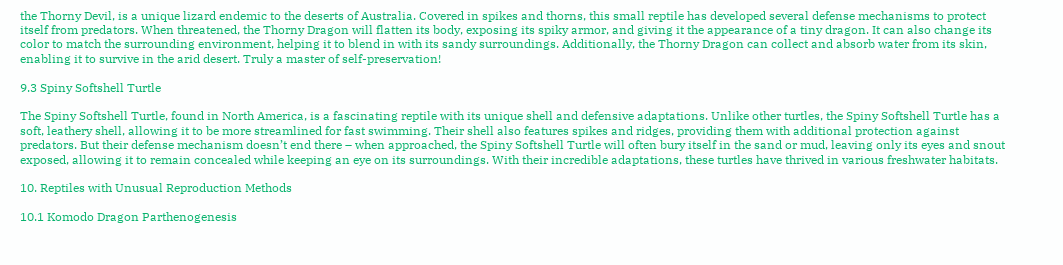the Thorny Devil, is a unique lizard endemic to the deserts of Australia. Covered in spikes and thorns, this small reptile has developed several defense mechanisms to protect itself from predators. When threatened, the Thorny Dragon will flatten its body, exposing its spiky armor, and giving it the appearance of a tiny dragon. It can also change its color to match the surrounding environment, helping it to blend in with its sandy surroundings. Additionally, the Thorny Dragon can collect and absorb water from its skin, enabling it to survive in the arid desert. Truly a master of self-preservation!

9.3 Spiny Softshell Turtle

The Spiny Softshell Turtle, found in North America, is a fascinating reptile with its unique shell and defensive adaptations. Unlike other turtles, the Spiny Softshell Turtle has a soft, leathery shell, allowing it to be more streamlined for fast swimming. Their shell also features spikes and ridges, providing them with additional protection against predators. But their defense mechanism doesn’t end there – when approached, the Spiny Softshell Turtle will often bury itself in the sand or mud, leaving only its eyes and snout exposed, allowing it to remain concealed while keeping an eye on its surroundings. With their incredible adaptations, these turtles have thrived in various freshwater habitats.

10. Reptiles with Unusual Reproduction Methods

10.1 Komodo Dragon Parthenogenesis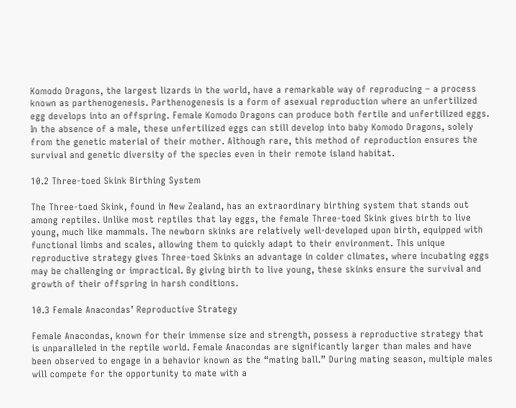Komodo Dragons, the largest lizards in the world, have a remarkable way of reproducing – a process known as parthenogenesis. Parthenogenesis is a form of asexual reproduction where an unfertilized egg develops into an offspring. Female Komodo Dragons can produce both fertile and unfertilized eggs. In the absence of a male, these unfertilized eggs can still develop into baby Komodo Dragons, solely from the genetic material of their mother. Although rare, this method of reproduction ensures the survival and genetic diversity of the species even in their remote island habitat.

10.2 Three-toed Skink Birthing System

The Three-toed Skink, found in New Zealand, has an extraordinary birthing system that stands out among reptiles. Unlike most reptiles that lay eggs, the female Three-toed Skink gives birth to live young, much like mammals. The newborn skinks are relatively well-developed upon birth, equipped with functional limbs and scales, allowing them to quickly adapt to their environment. This unique reproductive strategy gives Three-toed Skinks an advantage in colder climates, where incubating eggs may be challenging or impractical. By giving birth to live young, these skinks ensure the survival and growth of their offspring in harsh conditions.

10.3 Female Anacondas’ Reproductive Strategy

Female Anacondas, known for their immense size and strength, possess a reproductive strategy that is unparalleled in the reptile world. Female Anacondas are significantly larger than males and have been observed to engage in a behavior known as the “mating ball.” During mating season, multiple males will compete for the opportunity to mate with a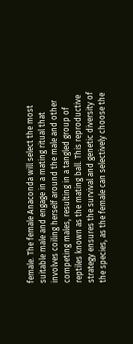female. The female Anaconda will select the most suitable male and engage in a mating ritual that involves coiling herself around the male and other competing males, resulting in a tangled group of reptiles known as the mating ball. This reproductive strategy ensures the survival and genetic diversity of the species, as the female can selectively choose the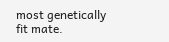most genetically fit mate.